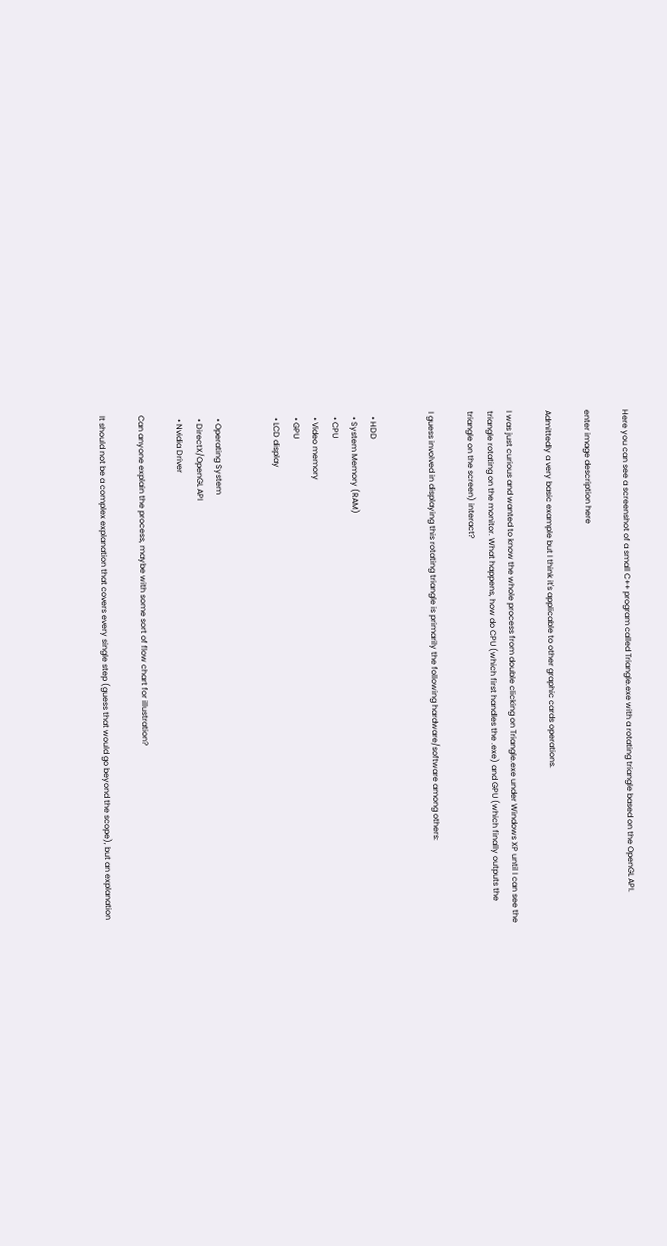Here you can see a screenshot of a small C++ program called Triangle.exe with a rotating triangle based on the OpenGL API.

enter image description here

Admittedly a very basic example but I think it's applicable to other graphic cards operations.

I was just curious and wanted to know the whole process from double clicking on Triangle.exe under Windows XP until I can see the triangle rotating on the monitor. What happens, how do CPU (which first handles the .exe) and GPU (which finally outputs the triangle on the screen) interact?

I guess involved in displaying this rotating triangle is primarily the following hardware/software among others:


  • HDD
  • System Memory (RAM)
  • CPU
  • Video memory
  • GPU
  • LCD display


  • Operating System
  • DirectX/OpenGL API
  • Nvidia Driver

Can anyone explain the process, maybe with some sort of flow chart for illustration?

It should not be a complex explanation that covers every single step (guess that would go beyond the scope), but an explanation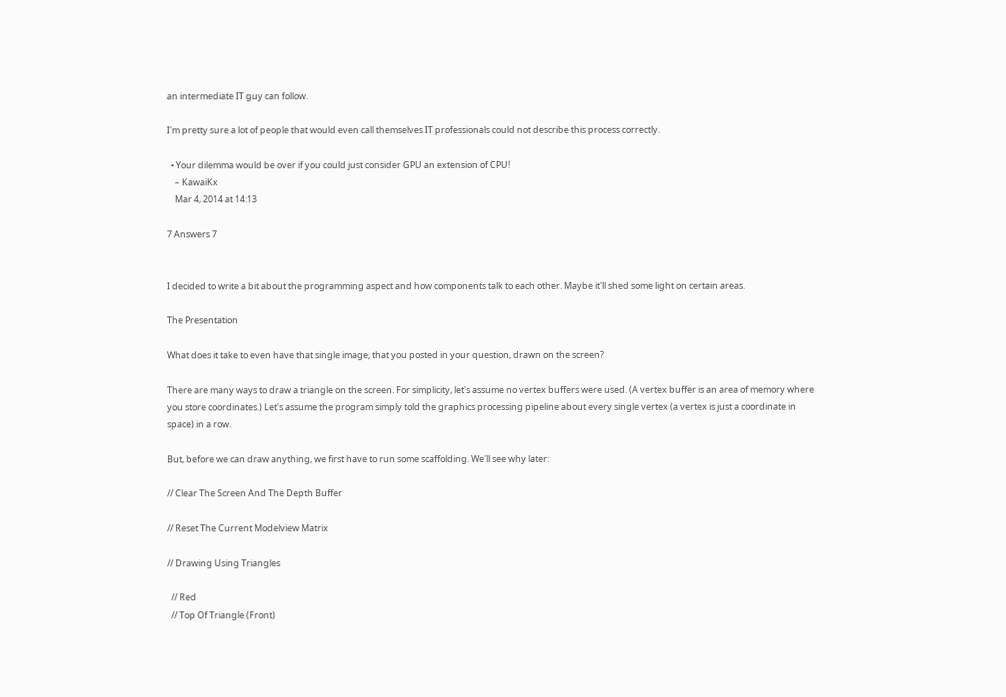an intermediate IT guy can follow.

I'm pretty sure a lot of people that would even call themselves IT professionals could not describe this process correctly.

  • Your dilemma would be over if you could just consider GPU an extension of CPU!
    – KawaiKx
    Mar 4, 2014 at 14:13

7 Answers 7


I decided to write a bit about the programming aspect and how components talk to each other. Maybe it'll shed some light on certain areas.

The Presentation

What does it take to even have that single image, that you posted in your question, drawn on the screen?

There are many ways to draw a triangle on the screen. For simplicity, let's assume no vertex buffers were used. (A vertex buffer is an area of memory where you store coordinates.) Let's assume the program simply told the graphics processing pipeline about every single vertex (a vertex is just a coordinate in space) in a row.

But, before we can draw anything, we first have to run some scaffolding. We'll see why later:

// Clear The Screen And The Depth Buffer

// Reset The Current Modelview Matrix

// Drawing Using Triangles

  // Red
  // Top Of Triangle (Front)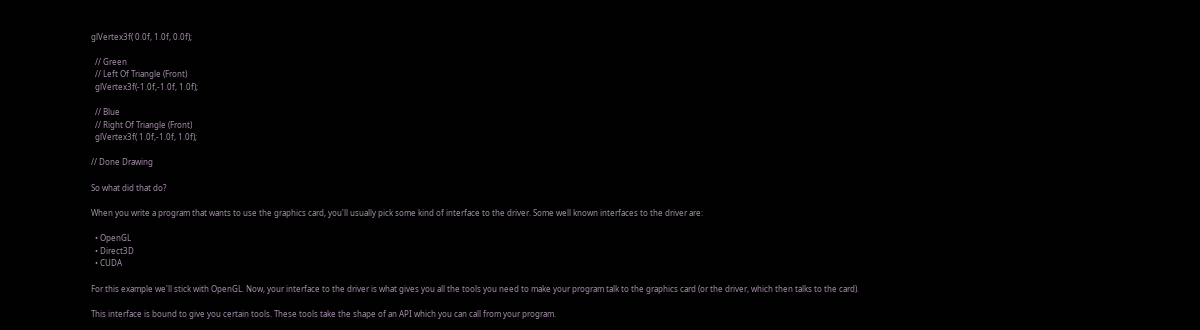glVertex3f( 0.0f, 1.0f, 0.0f);

  // Green
  // Left Of Triangle (Front)
  glVertex3f(-1.0f,-1.0f, 1.0f);

  // Blue
  // Right Of Triangle (Front)
  glVertex3f( 1.0f,-1.0f, 1.0f);

// Done Drawing

So what did that do?

When you write a program that wants to use the graphics card, you'll usually pick some kind of interface to the driver. Some well known interfaces to the driver are:

  • OpenGL
  • Direct3D
  • CUDA

For this example we'll stick with OpenGL. Now, your interface to the driver is what gives you all the tools you need to make your program talk to the graphics card (or the driver, which then talks to the card).

This interface is bound to give you certain tools. These tools take the shape of an API which you can call from your program.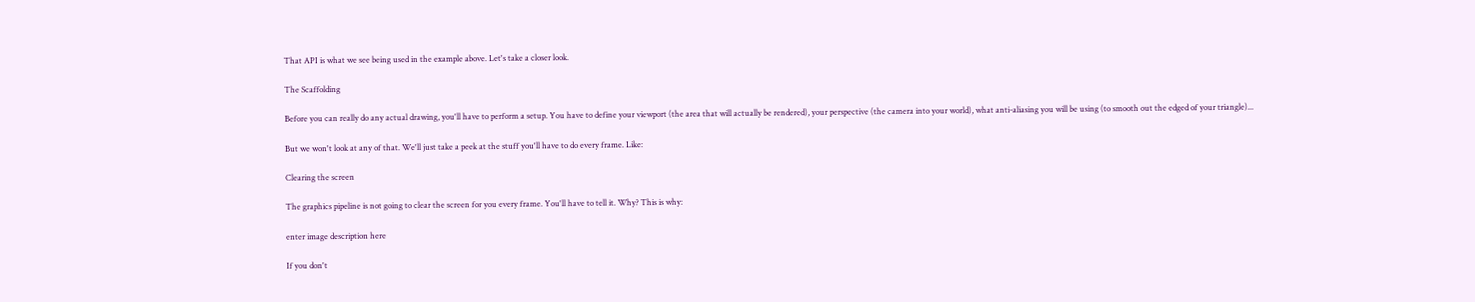That API is what we see being used in the example above. Let's take a closer look.

The Scaffolding

Before you can really do any actual drawing, you'll have to perform a setup. You have to define your viewport (the area that will actually be rendered), your perspective (the camera into your world), what anti-aliasing you will be using (to smooth out the edged of your triangle)...

But we won't look at any of that. We'll just take a peek at the stuff you'll have to do every frame. Like:

Clearing the screen

The graphics pipeline is not going to clear the screen for you every frame. You'll have to tell it. Why? This is why:

enter image description here

If you don't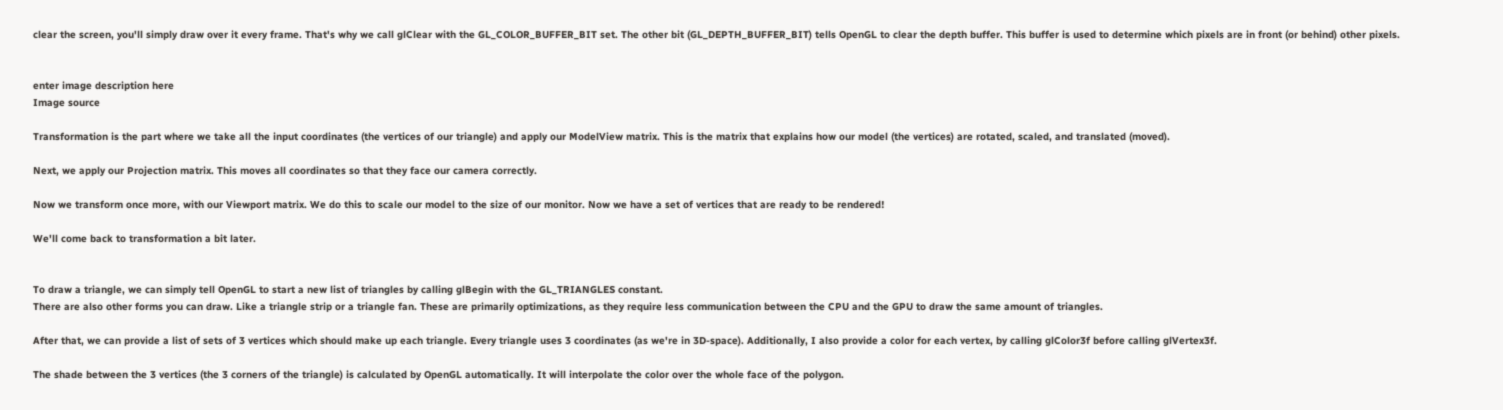clear the screen, you'll simply draw over it every frame. That's why we call glClear with the GL_COLOR_BUFFER_BIT set. The other bit (GL_DEPTH_BUFFER_BIT) tells OpenGL to clear the depth buffer. This buffer is used to determine which pixels are in front (or behind) other pixels.


enter image description here
Image source

Transformation is the part where we take all the input coordinates (the vertices of our triangle) and apply our ModelView matrix. This is the matrix that explains how our model (the vertices) are rotated, scaled, and translated (moved).

Next, we apply our Projection matrix. This moves all coordinates so that they face our camera correctly.

Now we transform once more, with our Viewport matrix. We do this to scale our model to the size of our monitor. Now we have a set of vertices that are ready to be rendered!

We'll come back to transformation a bit later.


To draw a triangle, we can simply tell OpenGL to start a new list of triangles by calling glBegin with the GL_TRIANGLES constant.
There are also other forms you can draw. Like a triangle strip or a triangle fan. These are primarily optimizations, as they require less communication between the CPU and the GPU to draw the same amount of triangles.

After that, we can provide a list of sets of 3 vertices which should make up each triangle. Every triangle uses 3 coordinates (as we're in 3D-space). Additionally, I also provide a color for each vertex, by calling glColor3f before calling glVertex3f.

The shade between the 3 vertices (the 3 corners of the triangle) is calculated by OpenGL automatically. It will interpolate the color over the whole face of the polygon.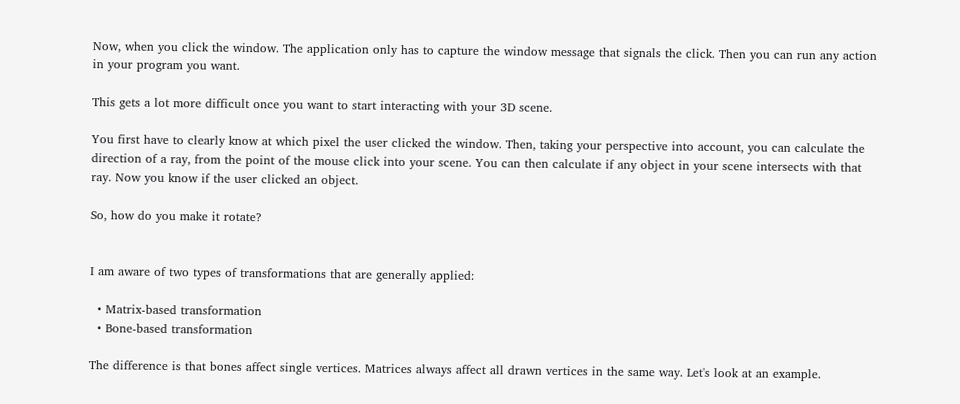Now, when you click the window. The application only has to capture the window message that signals the click. Then you can run any action in your program you want.

This gets a lot more difficult once you want to start interacting with your 3D scene.

You first have to clearly know at which pixel the user clicked the window. Then, taking your perspective into account, you can calculate the direction of a ray, from the point of the mouse click into your scene. You can then calculate if any object in your scene intersects with that ray. Now you know if the user clicked an object.

So, how do you make it rotate?


I am aware of two types of transformations that are generally applied:

  • Matrix-based transformation
  • Bone-based transformation

The difference is that bones affect single vertices. Matrices always affect all drawn vertices in the same way. Let's look at an example.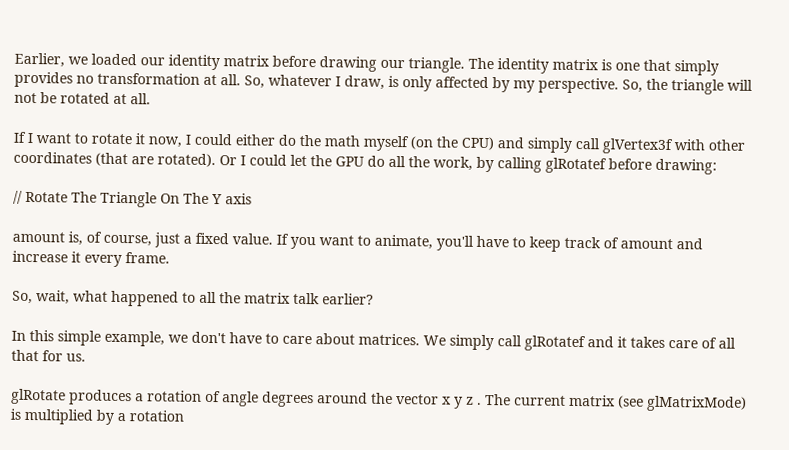Earlier, we loaded our identity matrix before drawing our triangle. The identity matrix is one that simply provides no transformation at all. So, whatever I draw, is only affected by my perspective. So, the triangle will not be rotated at all.

If I want to rotate it now, I could either do the math myself (on the CPU) and simply call glVertex3f with other coordinates (that are rotated). Or I could let the GPU do all the work, by calling glRotatef before drawing:

// Rotate The Triangle On The Y axis

amount is, of course, just a fixed value. If you want to animate, you'll have to keep track of amount and increase it every frame.

So, wait, what happened to all the matrix talk earlier?

In this simple example, we don't have to care about matrices. We simply call glRotatef and it takes care of all that for us.

glRotate produces a rotation of angle degrees around the vector x y z . The current matrix (see glMatrixMode) is multiplied by a rotation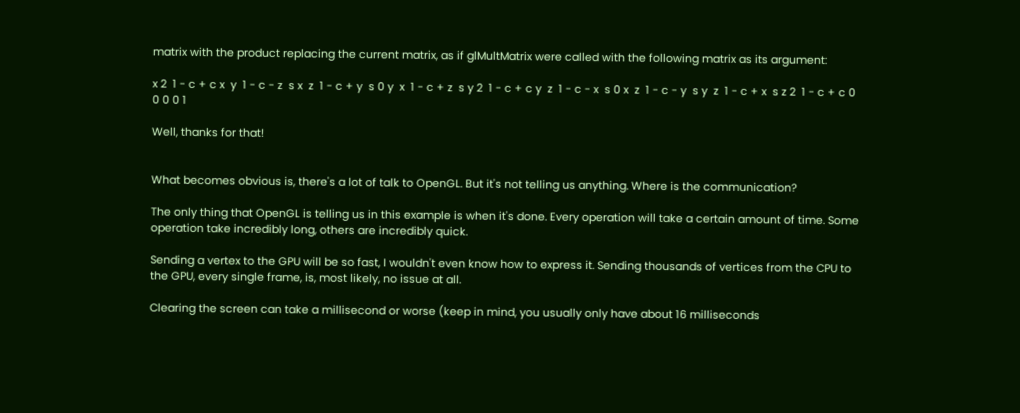matrix with the product replacing the current matrix, as if glMultMatrix were called with the following matrix as its argument:

x 2  1 - c + c x  y  1 - c - z  s x  z  1 - c + y  s 0 y  x  1 - c + z  s y 2  1 - c + c y  z  1 - c - x  s 0 x  z  1 - c - y  s y  z  1 - c + x  s z 2  1 - c + c 0 0 0 0 1

Well, thanks for that!


What becomes obvious is, there's a lot of talk to OpenGL. But it's not telling us anything. Where is the communication?

The only thing that OpenGL is telling us in this example is when it's done. Every operation will take a certain amount of time. Some operation take incredibly long, others are incredibly quick.

Sending a vertex to the GPU will be so fast, I wouldn't even know how to express it. Sending thousands of vertices from the CPU to the GPU, every single frame, is, most likely, no issue at all.

Clearing the screen can take a millisecond or worse (keep in mind, you usually only have about 16 milliseconds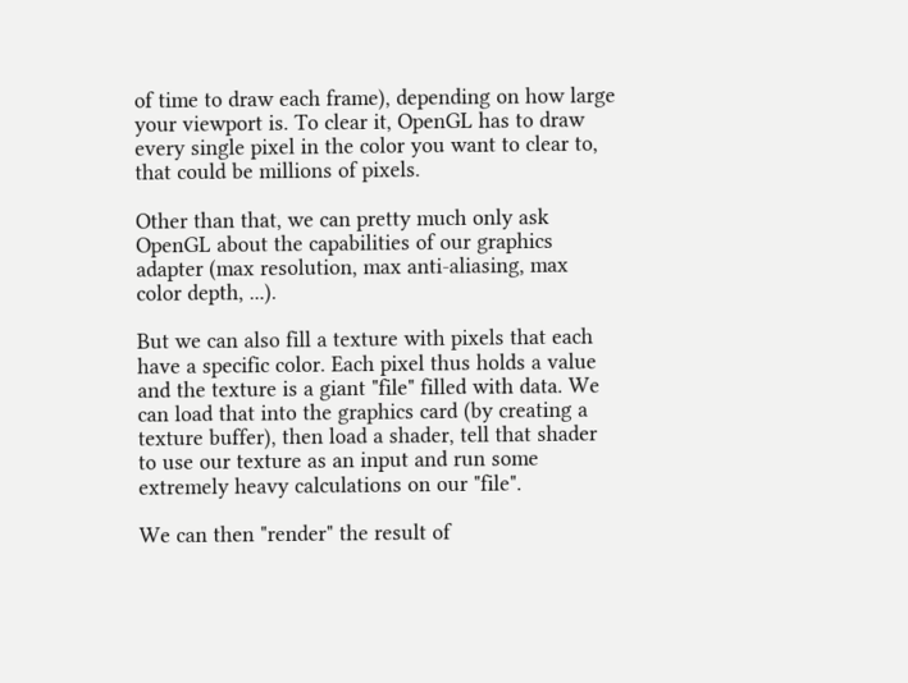of time to draw each frame), depending on how large your viewport is. To clear it, OpenGL has to draw every single pixel in the color you want to clear to, that could be millions of pixels.

Other than that, we can pretty much only ask OpenGL about the capabilities of our graphics adapter (max resolution, max anti-aliasing, max color depth, ...).

But we can also fill a texture with pixels that each have a specific color. Each pixel thus holds a value and the texture is a giant "file" filled with data. We can load that into the graphics card (by creating a texture buffer), then load a shader, tell that shader to use our texture as an input and run some extremely heavy calculations on our "file".

We can then "render" the result of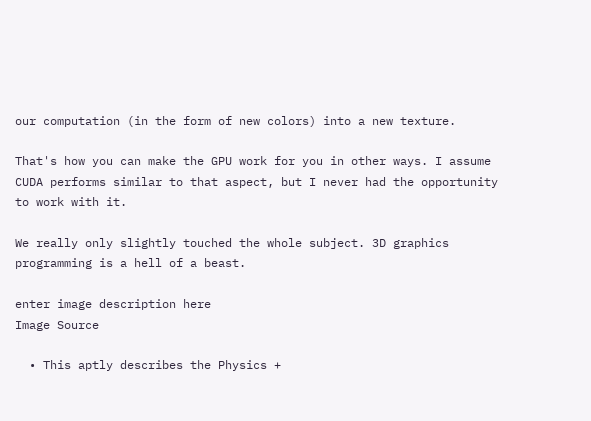our computation (in the form of new colors) into a new texture.

That's how you can make the GPU work for you in other ways. I assume CUDA performs similar to that aspect, but I never had the opportunity to work with it.

We really only slightly touched the whole subject. 3D graphics programming is a hell of a beast.

enter image description here
Image Source

  • This aptly describes the Physics +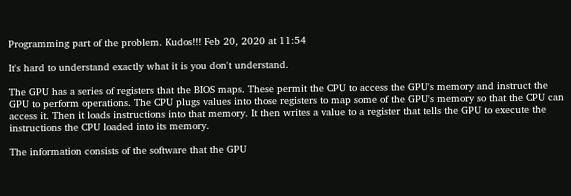Programming part of the problem. Kudos!!! Feb 20, 2020 at 11:54

It's hard to understand exactly what it is you don't understand.

The GPU has a series of registers that the BIOS maps. These permit the CPU to access the GPU's memory and instruct the GPU to perform operations. The CPU plugs values into those registers to map some of the GPU's memory so that the CPU can access it. Then it loads instructions into that memory. It then writes a value to a register that tells the GPU to execute the instructions the CPU loaded into its memory.

The information consists of the software that the GPU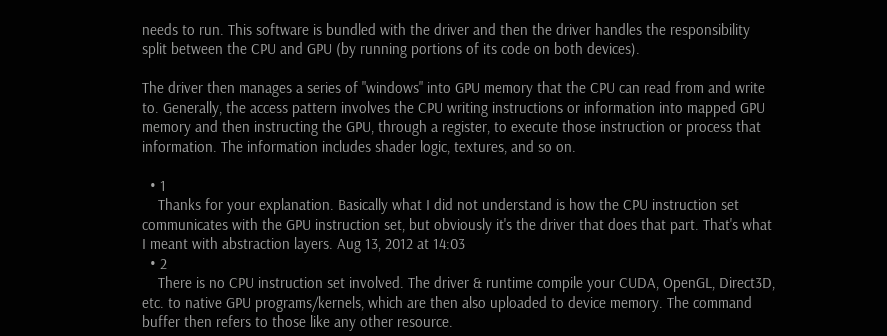needs to run. This software is bundled with the driver and then the driver handles the responsibility split between the CPU and GPU (by running portions of its code on both devices).

The driver then manages a series of "windows" into GPU memory that the CPU can read from and write to. Generally, the access pattern involves the CPU writing instructions or information into mapped GPU memory and then instructing the GPU, through a register, to execute those instruction or process that information. The information includes shader logic, textures, and so on.

  • 1
    Thanks for your explanation. Basically what I did not understand is how the CPU instruction set communicates with the GPU instruction set, but obviously it's the driver that does that part. That's what I meant with abstraction layers. Aug 13, 2012 at 14:03
  • 2
    There is no CPU instruction set involved. The driver & runtime compile your CUDA, OpenGL, Direct3D, etc. to native GPU programs/kernels, which are then also uploaded to device memory. The command buffer then refers to those like any other resource.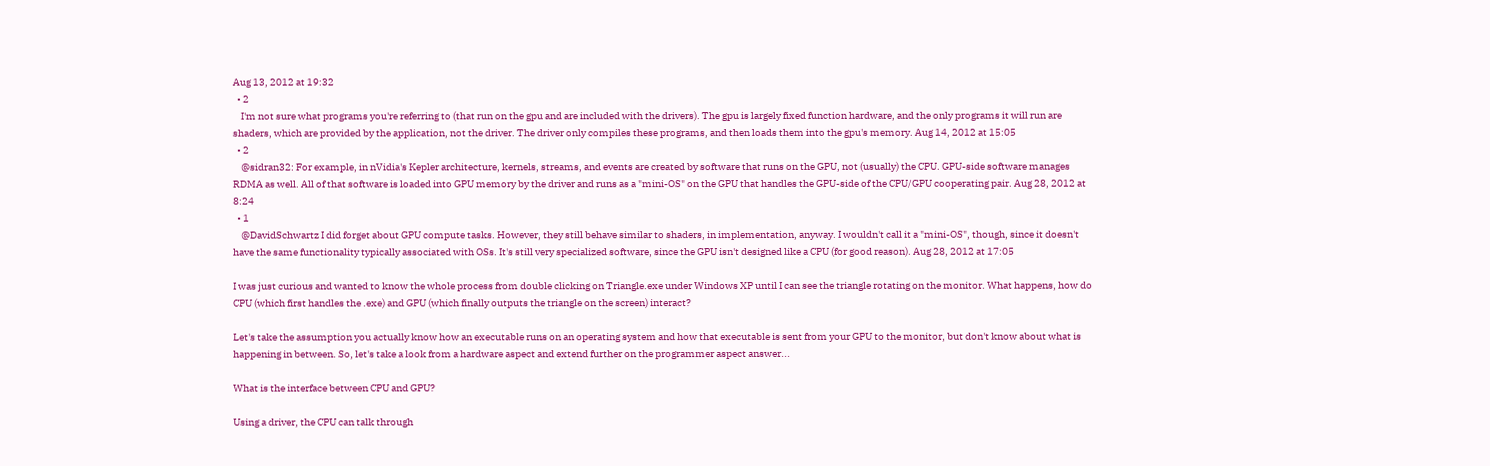Aug 13, 2012 at 19:32
  • 2
    I'm not sure what programs you're referring to (that run on the gpu and are included with the drivers). The gpu is largely fixed function hardware, and the only programs it will run are shaders, which are provided by the application, not the driver. The driver only compiles these programs, and then loads them into the gpu's memory. Aug 14, 2012 at 15:05
  • 2
    @sidran32: For example, in nVidia's Kepler architecture, kernels, streams, and events are created by software that runs on the GPU, not (usually) the CPU. GPU-side software manages RDMA as well. All of that software is loaded into GPU memory by the driver and runs as a "mini-OS" on the GPU that handles the GPU-side of the CPU/GPU cooperating pair. Aug 28, 2012 at 8:24
  • 1
    @DavidSchwartz I did forget about GPU compute tasks. However, they still behave similar to shaders, in implementation, anyway. I wouldn't call it a "mini-OS", though, since it doesn't have the same functionality typically associated with OSs. It's still very specialized software, since the GPU isn't designed like a CPU (for good reason). Aug 28, 2012 at 17:05

I was just curious and wanted to know the whole process from double clicking on Triangle.exe under Windows XP until I can see the triangle rotating on the monitor. What happens, how do CPU (which first handles the .exe) and GPU (which finally outputs the triangle on the screen) interact?

Let's take the assumption you actually know how an executable runs on an operating system and how that executable is sent from your GPU to the monitor, but don't know about what is happening in between. So, let's take a look from a hardware aspect and extend further on the programmer aspect answer...

What is the interface between CPU and GPU?

Using a driver, the CPU can talk through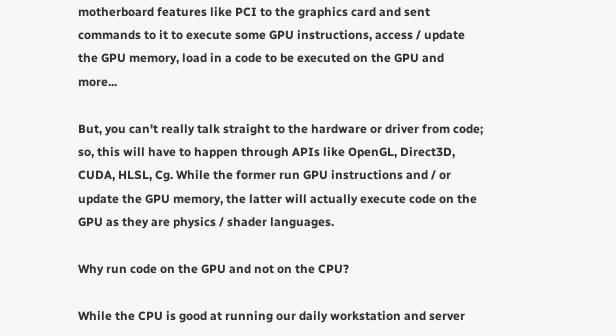motherboard features like PCI to the graphics card and sent commands to it to execute some GPU instructions, access / update the GPU memory, load in a code to be executed on the GPU and more...

But, you can't really talk straight to the hardware or driver from code; so, this will have to happen through APIs like OpenGL, Direct3D, CUDA, HLSL, Cg. While the former run GPU instructions and / or update the GPU memory, the latter will actually execute code on the GPU as they are physics / shader languages.

Why run code on the GPU and not on the CPU?

While the CPU is good at running our daily workstation and server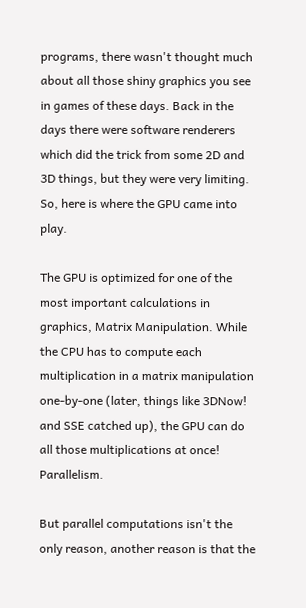programs, there wasn't thought much about all those shiny graphics you see in games of these days. Back in the days there were software renderers which did the trick from some 2D and 3D things, but they were very limiting. So, here is where the GPU came into play.

The GPU is optimized for one of the most important calculations in graphics, Matrix Manipulation. While the CPU has to compute each multiplication in a matrix manipulation one-by-one (later, things like 3DNow! and SSE catched up), the GPU can do all those multiplications at once! Parallelism.

But parallel computations isn't the only reason, another reason is that the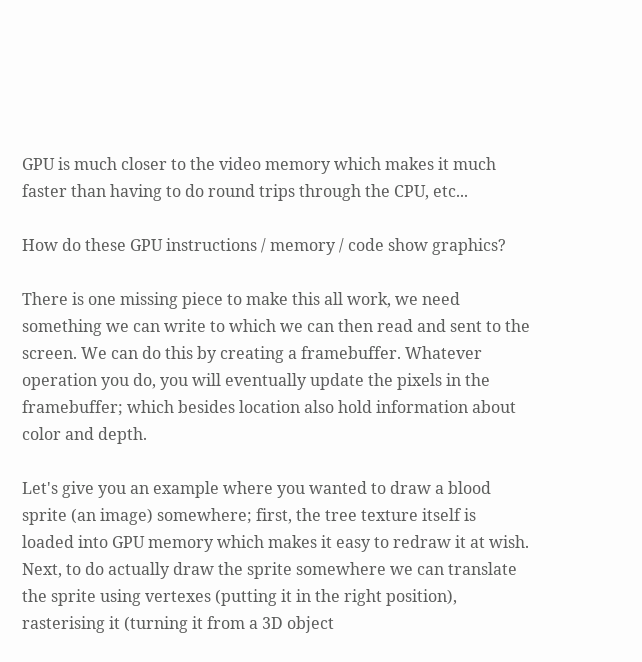GPU is much closer to the video memory which makes it much faster than having to do round trips through the CPU, etc...

How do these GPU instructions / memory / code show graphics?

There is one missing piece to make this all work, we need something we can write to which we can then read and sent to the screen. We can do this by creating a framebuffer. Whatever operation you do, you will eventually update the pixels in the framebuffer; which besides location also hold information about color and depth.

Let's give you an example where you wanted to draw a blood sprite (an image) somewhere; first, the tree texture itself is loaded into GPU memory which makes it easy to redraw it at wish. Next, to do actually draw the sprite somewhere we can translate the sprite using vertexes (putting it in the right position), rasterising it (turning it from a 3D object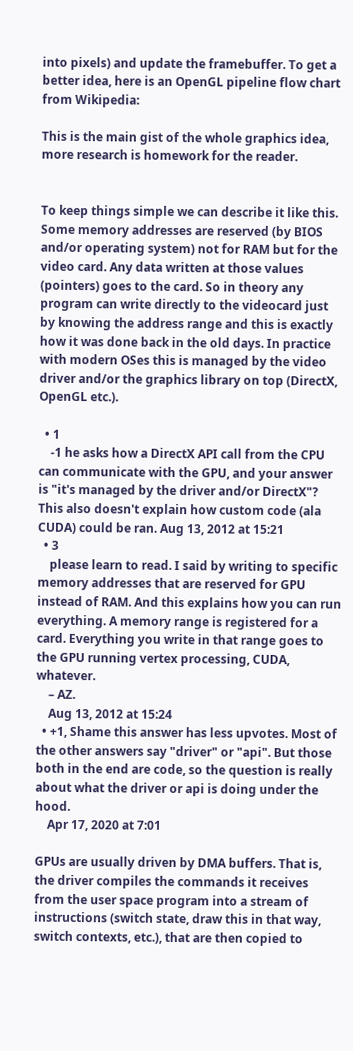into pixels) and update the framebuffer. To get a better idea, here is an OpenGL pipeline flow chart from Wikipedia:

This is the main gist of the whole graphics idea, more research is homework for the reader.


To keep things simple we can describe it like this. Some memory addresses are reserved (by BIOS and/or operating system) not for RAM but for the video card. Any data written at those values (pointers) goes to the card. So in theory any program can write directly to the videocard just by knowing the address range and this is exactly how it was done back in the old days. In practice with modern OSes this is managed by the video driver and/or the graphics library on top (DirectX, OpenGL etc.).

  • 1
    -1 he asks how a DirectX API call from the CPU can communicate with the GPU, and your answer is "it's managed by the driver and/or DirectX"? This also doesn't explain how custom code (ala CUDA) could be ran. Aug 13, 2012 at 15:21
  • 3
    please learn to read. I said by writing to specific memory addresses that are reserved for GPU instead of RAM. And this explains how you can run everything. A memory range is registered for a card. Everything you write in that range goes to the GPU running vertex processing, CUDA, whatever.
    – AZ.
    Aug 13, 2012 at 15:24
  • +1, Shame this answer has less upvotes. Most of the other answers say "driver" or "api". But those both in the end are code, so the question is really about what the driver or api is doing under the hood.
    Apr 17, 2020 at 7:01

GPUs are usually driven by DMA buffers. That is, the driver compiles the commands it receives from the user space program into a stream of instructions (switch state, draw this in that way, switch contexts, etc.), that are then copied to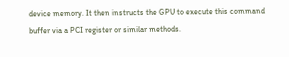device memory. It then instructs the GPU to execute this command buffer via a PCI register or similar methods.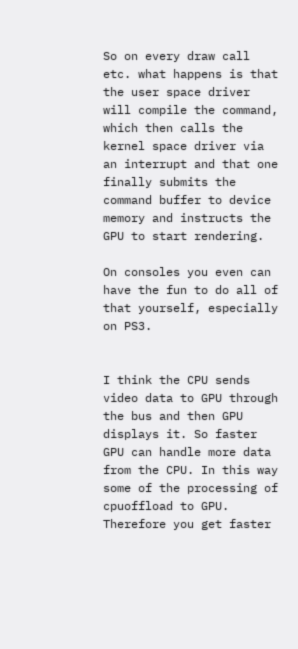So on every draw call etc. what happens is that the user space driver will compile the command, which then calls the kernel space driver via an interrupt and that one finally submits the command buffer to device memory and instructs the GPU to start rendering.

On consoles you even can have the fun to do all of that yourself, especially on PS3.


I think the CPU sends video data to GPU through the bus and then GPU displays it. So faster GPU can handle more data from the CPU. In this way some of the processing of cpuoffload to GPU. Therefore you get faster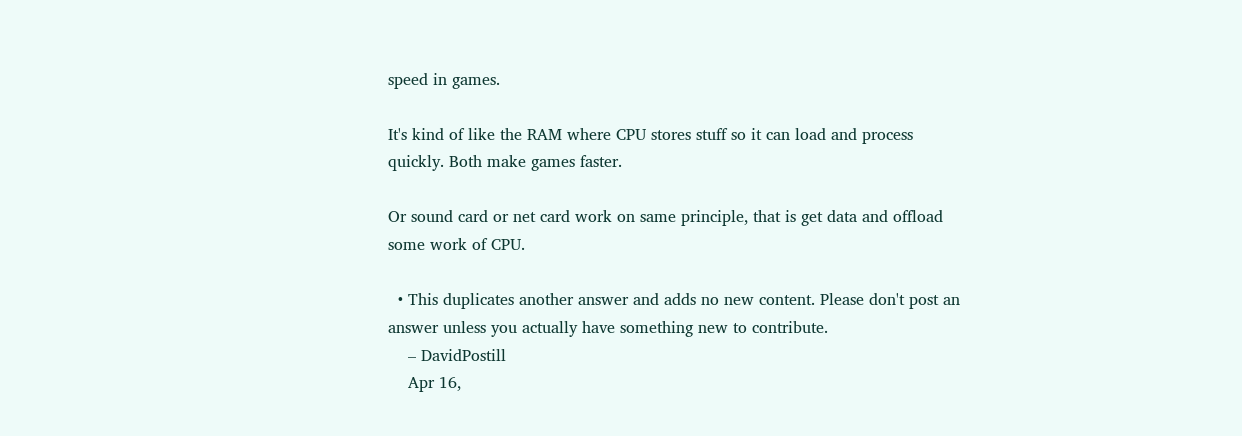speed in games.

It's kind of like the RAM where CPU stores stuff so it can load and process quickly. Both make games faster.

Or sound card or net card work on same principle, that is get data and offload some work of CPU.

  • This duplicates another answer and adds no new content. Please don't post an answer unless you actually have something new to contribute.
    – DavidPostill
    Apr 16,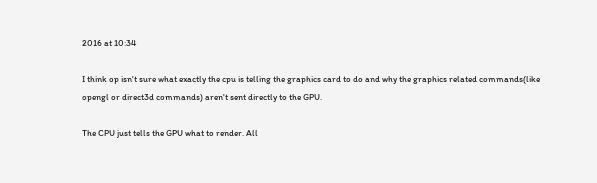2016 at 10:34

I think op isn't sure what exactly the cpu is telling the graphics card to do and why the graphics related commands(like opengl or direct3d commands) aren't sent directly to the GPU.

The CPU just tells the GPU what to render. All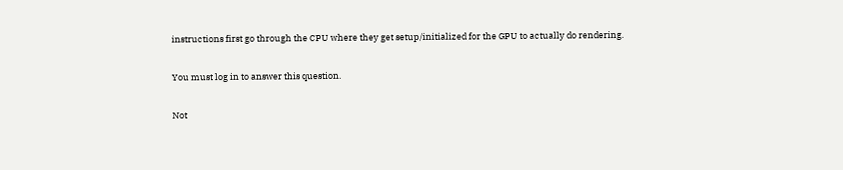instructions first go through the CPU where they get setup/initialized for the GPU to actually do rendering.

You must log in to answer this question.

Not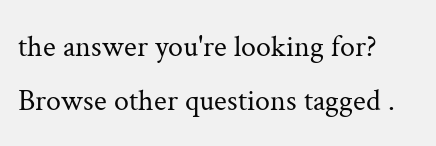the answer you're looking for? Browse other questions tagged .